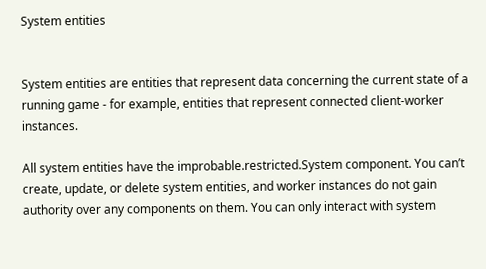System entities


System entities are entities that represent data concerning the current state of a running game - for example, entities that represent connected client-worker instances.

All system entities have the improbable.restricted.System component. You can’t create, update, or delete system entities, and worker instances do not gain authority over any components on them. You can only interact with system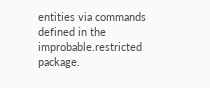entities via commands defined in the improbable.restricted package.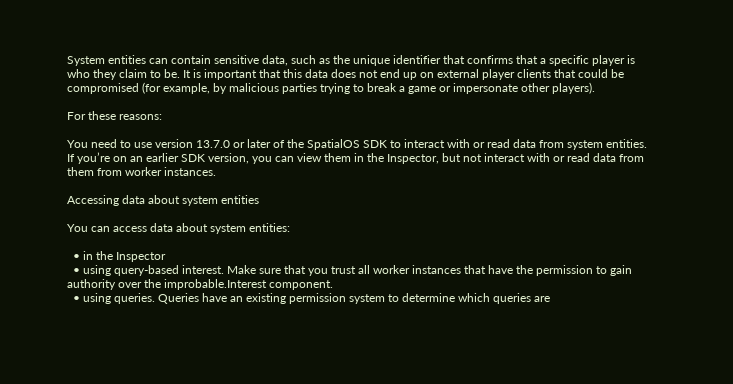System entities can contain sensitive data, such as the unique identifier that confirms that a specific player is who they claim to be. It is important that this data does not end up on external player clients that could be compromised (for example, by malicious parties trying to break a game or impersonate other players).

For these reasons:

You need to use version 13.7.0 or later of the SpatialOS SDK to interact with or read data from system entities. If you’re on an earlier SDK version, you can view them in the Inspector, but not interact with or read data from them from worker instances.

Accessing data about system entities

You can access data about system entities:

  • in the Inspector
  • using query-based interest. Make sure that you trust all worker instances that have the permission to gain authority over the improbable.Interest component.
  • using queries. Queries have an existing permission system to determine which queries are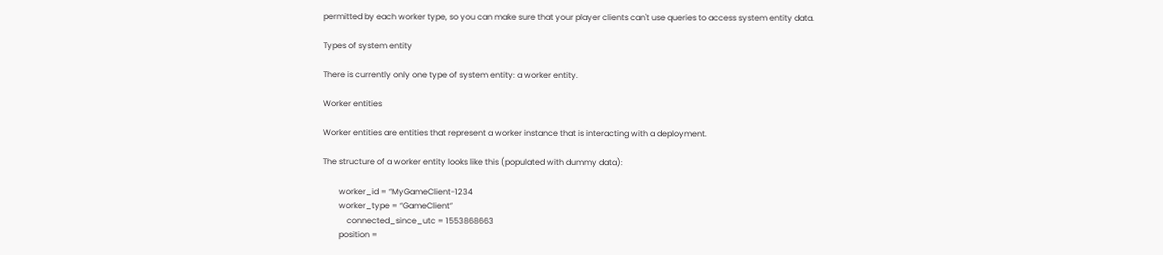permitted by each worker type, so you can make sure that your player clients can't use queries to access system entity data.

Types of system entity

There is currently only one type of system entity: a worker entity.

Worker entities

Worker entities are entities that represent a worker instance that is interacting with a deployment.

The structure of a worker entity looks like this (populated with dummy data):

        worker_id = “MyGameClient-1234
        worker_type = “GameClient”
            connected_since_utc = 1553868663
        position =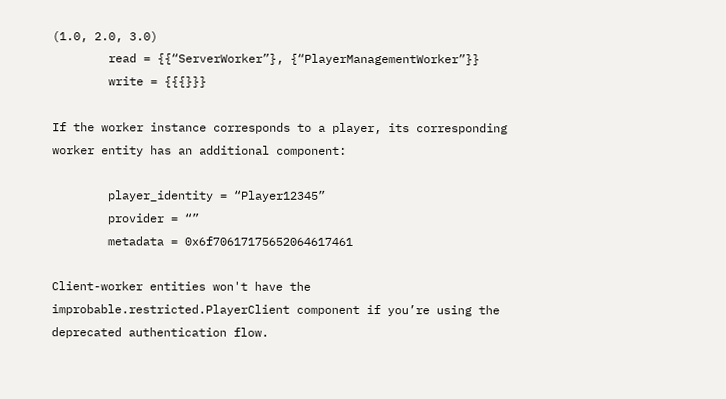(1.0, 2.0, 3.0)
        read = {{“ServerWorker”}, {“PlayerManagementWorker”}}
        write = {{{}}}

If the worker instance corresponds to a player, its corresponding worker entity has an additional component:

        player_identity = “Player12345”
        provider = “”
        metadata = 0x6f70617175652064617461

Client-worker entities won't have the improbable.restricted.PlayerClient component if you’re using the deprecated authentication flow.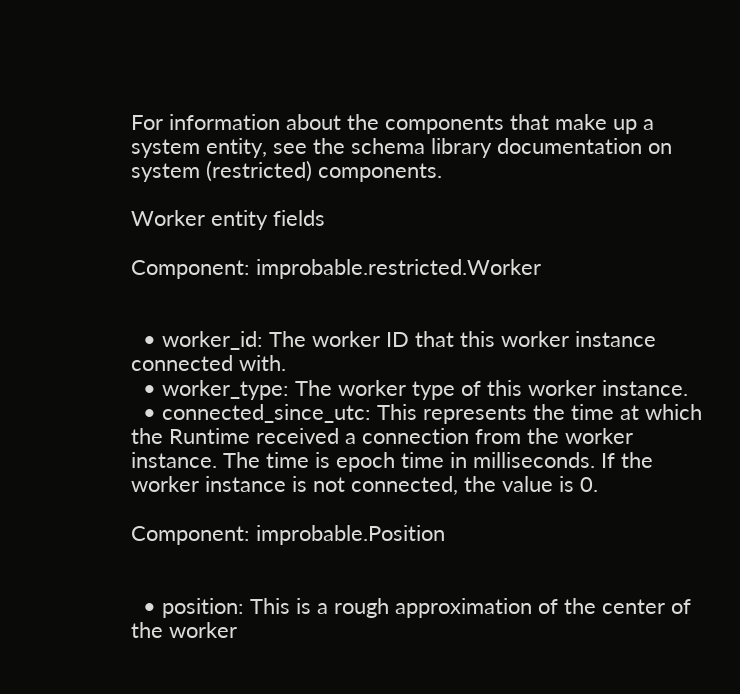For information about the components that make up a system entity, see the schema library documentation on system (restricted) components.

Worker entity fields

Component: improbable.restricted.Worker


  • worker_id: The worker ID that this worker instance connected with.
  • worker_type: The worker type of this worker instance.
  • connected_since_utc: This represents the time at which the Runtime received a connection from the worker instance. The time is epoch time in milliseconds. If the worker instance is not connected, the value is 0.

Component: improbable.Position


  • position: This is a rough approximation of the center of the worker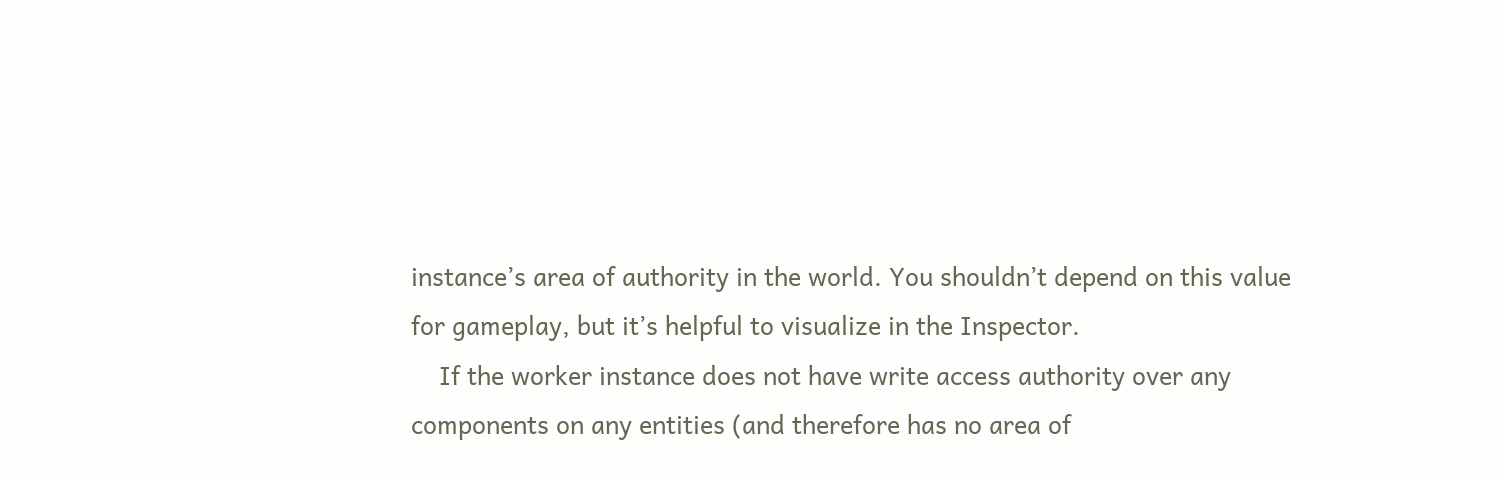instance’s area of authority in the world. You shouldn’t depend on this value for gameplay, but it’s helpful to visualize in the Inspector.
    If the worker instance does not have write access authority over any components on any entities (and therefore has no area of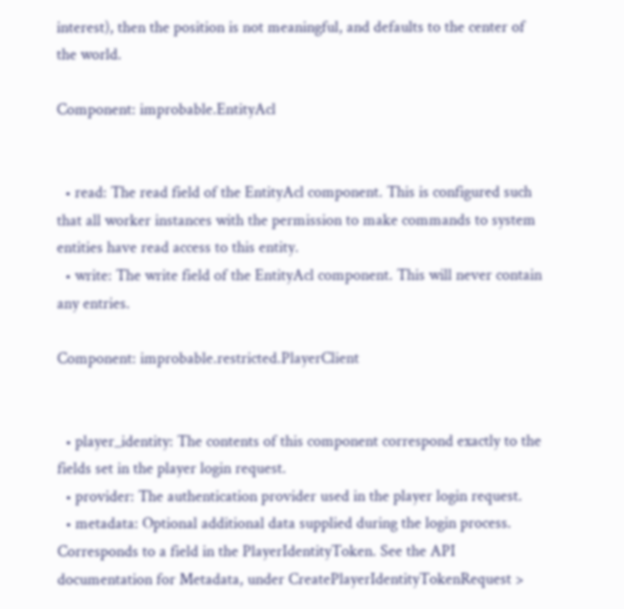interest), then the position is not meaningful, and defaults to the center of the world.

Component: improbable.EntityAcl


  • read: The read field of the EntityAcl component. This is configured such that all worker instances with the permission to make commands to system entities have read access to this entity.
  • write: The write field of the EntityAcl component. This will never contain any entries.

Component: improbable.restricted.PlayerClient


  • player_identity: The contents of this component correspond exactly to the fields set in the player login request.
  • provider: The authentication provider used in the player login request.
  • metadata: Optional additional data supplied during the login process. Corresponds to a field in the PlayerIdentityToken. See the API documentation for Metadata, under CreatePlayerIdentityTokenRequest >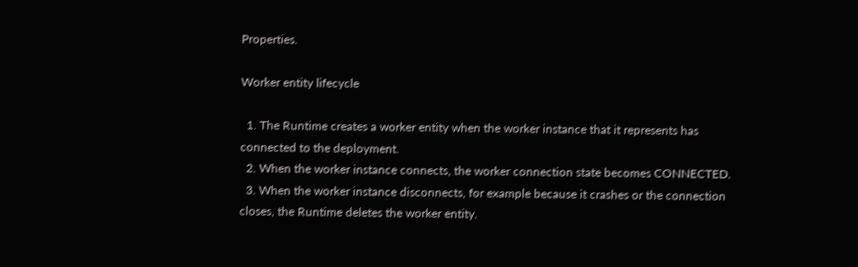Properties.

Worker entity lifecycle

  1. The Runtime creates a worker entity when the worker instance that it represents has connected to the deployment.
  2. When the worker instance connects, the worker connection state becomes CONNECTED.
  3. When the worker instance disconnects, for example because it crashes or the connection closes, the Runtime deletes the worker entity.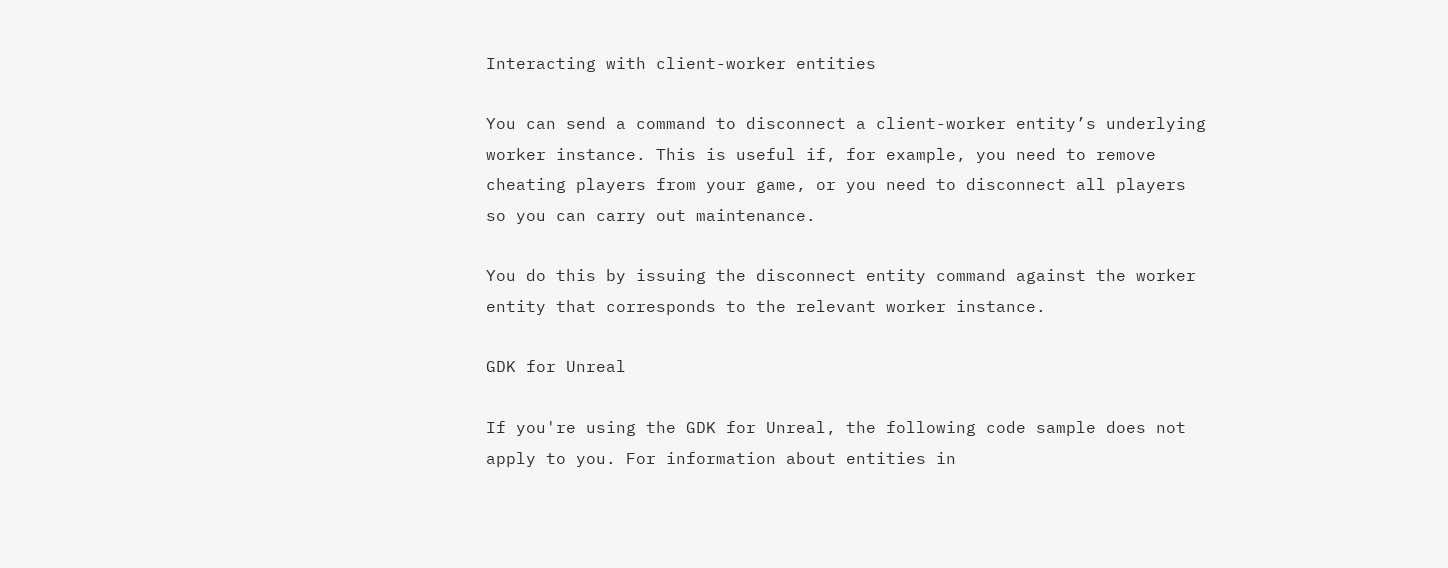Interacting with client-worker entities

You can send a command to disconnect a client-worker entity’s underlying worker instance. This is useful if, for example, you need to remove cheating players from your game, or you need to disconnect all players so you can carry out maintenance.

You do this by issuing the disconnect entity command against the worker entity that corresponds to the relevant worker instance.

GDK for Unreal

If you're using the GDK for Unreal, the following code sample does not apply to you. For information about entities in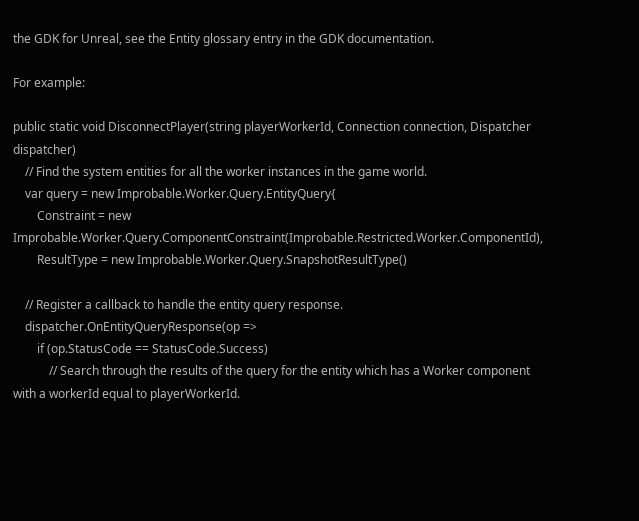the GDK for Unreal, see the Entity glossary entry in the GDK documentation.

For example:

public static void DisconnectPlayer(string playerWorkerId, Connection connection, Dispatcher dispatcher)
    // Find the system entities for all the worker instances in the game world.
    var query = new Improbable.Worker.Query.EntityQuery{
        Constraint = new Improbable.Worker.Query.ComponentConstraint(Improbable.Restricted.Worker.ComponentId),
        ResultType = new Improbable.Worker.Query.SnapshotResultType()

    // Register a callback to handle the entity query response.
    dispatcher.OnEntityQueryResponse(op =>
        if (op.StatusCode == StatusCode.Success)
            // Search through the results of the query for the entity which has a Worker component with a workerId equal to playerWorkerId.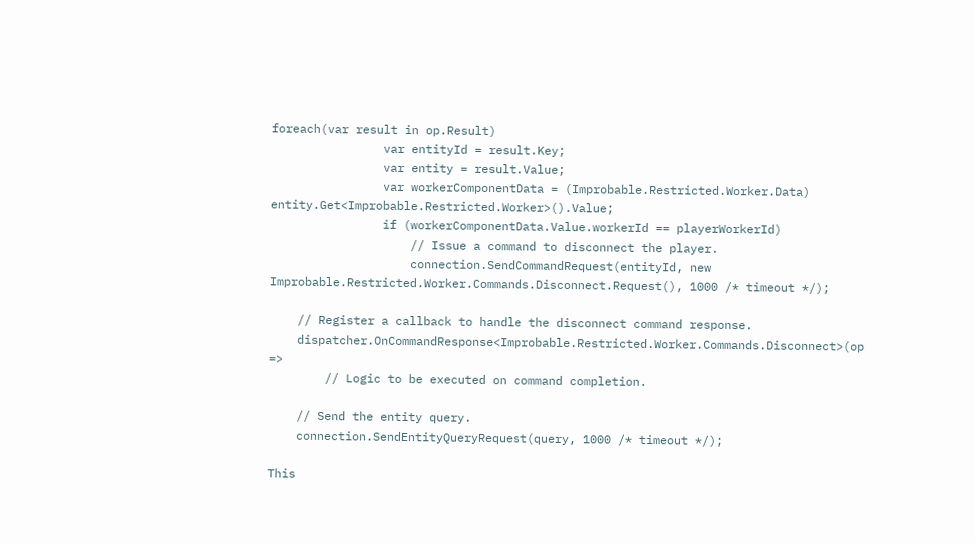foreach(var result in op.Result)
                var entityId = result.Key;
                var entity = result.Value;
                var workerComponentData = (Improbable.Restricted.Worker.Data) entity.Get<Improbable.Restricted.Worker>().Value;
                if (workerComponentData.Value.workerId == playerWorkerId)
                    // Issue a command to disconnect the player.
                    connection.SendCommandRequest(entityId, new Improbable.Restricted.Worker.Commands.Disconnect.Request(), 1000 /* timeout */);

    // Register a callback to handle the disconnect command response.
    dispatcher.OnCommandResponse<Improbable.Restricted.Worker.Commands.Disconnect>(op =>
        // Logic to be executed on command completion.

    // Send the entity query.
    connection.SendEntityQueryRequest(query, 1000 /* timeout */);

This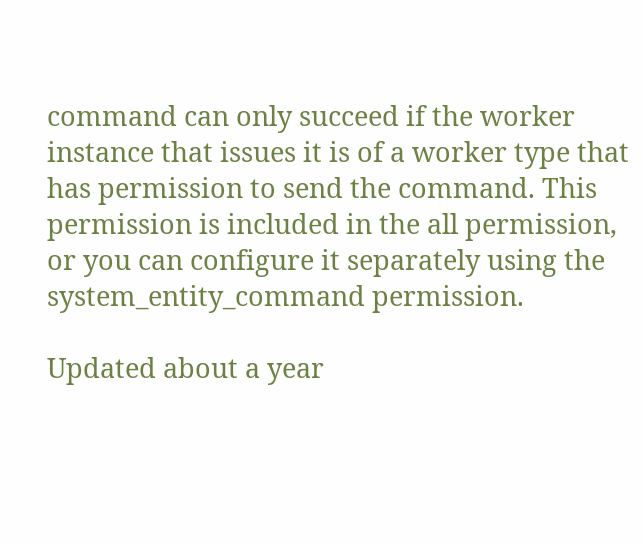command can only succeed if the worker instance that issues it is of a worker type that has permission to send the command. This permission is included in the all permission, or you can configure it separately using the system_entity_command permission.

Updated about a year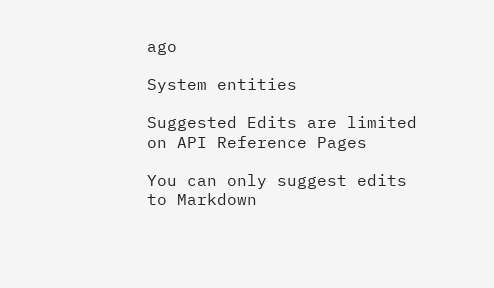ago

System entities

Suggested Edits are limited on API Reference Pages

You can only suggest edits to Markdown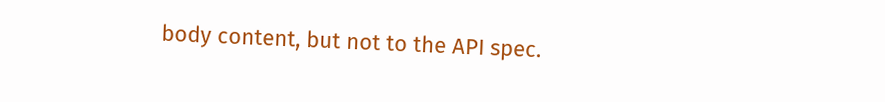body content, but not to the API spec.